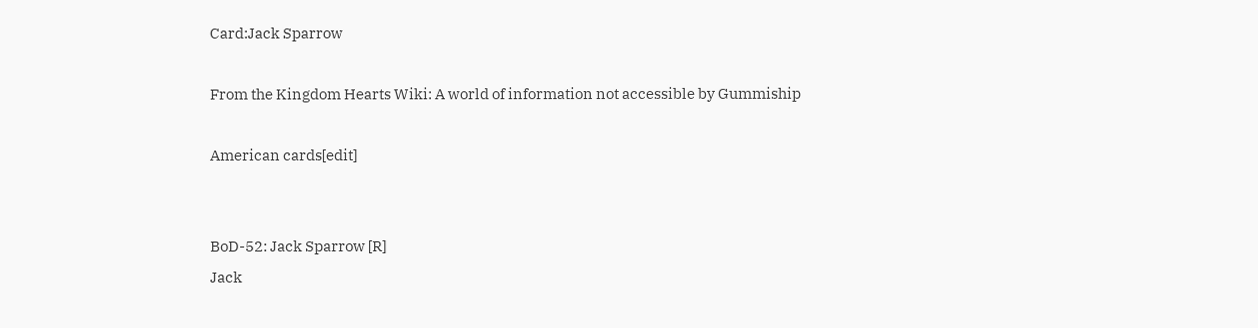Card:Jack Sparrow

From the Kingdom Hearts Wiki: A world of information not accessible by Gummiship

American cards[edit]


BoD-52: Jack Sparrow [R]
Jack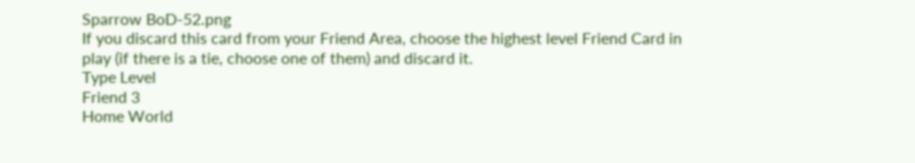Sparrow BoD-52.png
If you discard this card from your Friend Area, choose the highest level Friend Card in play (if there is a tie, choose one of them) and discard it.
Type Level
Friend 3
Home World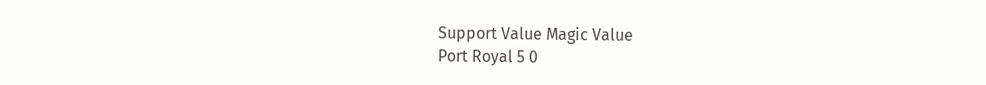Support Value Magic Value
Port Royal 5 0